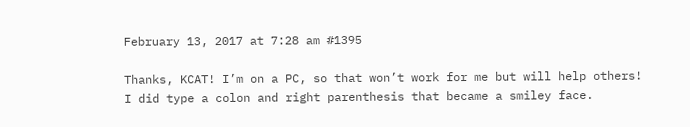February 13, 2017 at 7:28 am #1395

Thanks, KCAT! I’m on a PC, so that won’t work for me but will help others!
I did type a colon and right parenthesis that became a smiley face.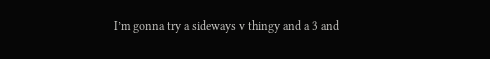I’m gonna try a sideways v thingy and a 3 and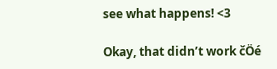see what happens! <3

Okay, that didn’t work čÖé